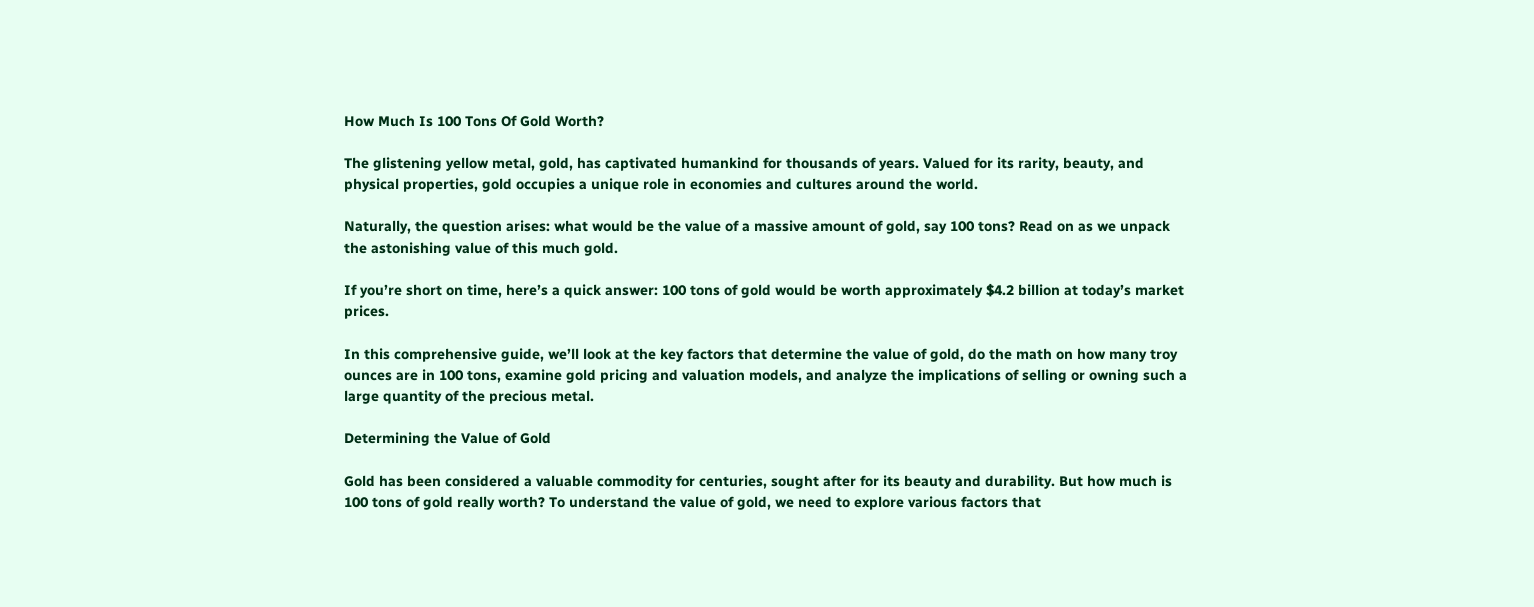How Much Is 100 Tons Of Gold Worth?

The glistening yellow metal, gold, has captivated humankind for thousands of years. Valued for its rarity, beauty, and physical properties, gold occupies a unique role in economies and cultures around the world.

Naturally, the question arises: what would be the value of a massive amount of gold, say 100 tons? Read on as we unpack the astonishing value of this much gold.

If you’re short on time, here’s a quick answer: 100 tons of gold would be worth approximately $4.2 billion at today’s market prices.

In this comprehensive guide, we’ll look at the key factors that determine the value of gold, do the math on how many troy ounces are in 100 tons, examine gold pricing and valuation models, and analyze the implications of selling or owning such a large quantity of the precious metal.

Determining the Value of Gold

Gold has been considered a valuable commodity for centuries, sought after for its beauty and durability. But how much is 100 tons of gold really worth? To understand the value of gold, we need to explore various factors that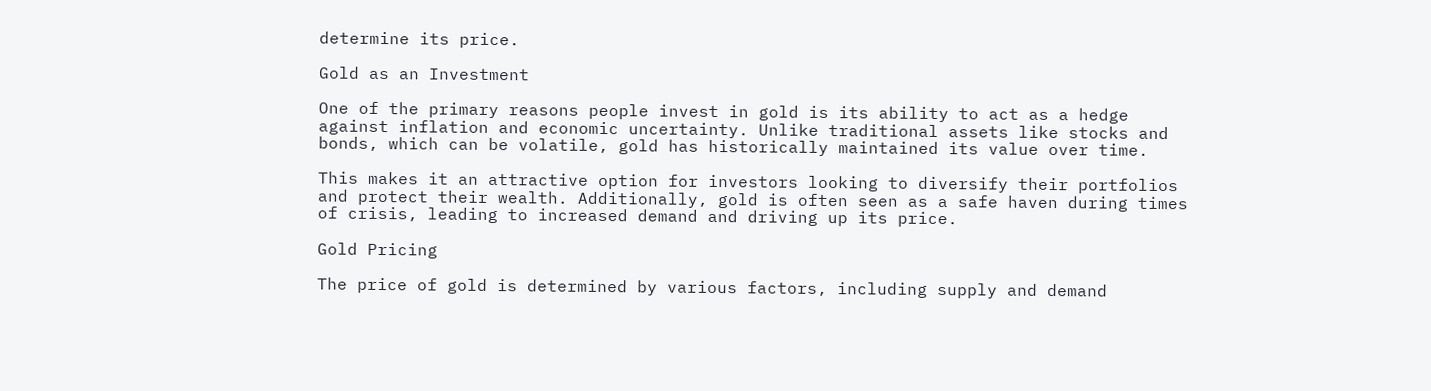determine its price.

Gold as an Investment

One of the primary reasons people invest in gold is its ability to act as a hedge against inflation and economic uncertainty. Unlike traditional assets like stocks and bonds, which can be volatile, gold has historically maintained its value over time.

This makes it an attractive option for investors looking to diversify their portfolios and protect their wealth. Additionally, gold is often seen as a safe haven during times of crisis, leading to increased demand and driving up its price.

Gold Pricing

The price of gold is determined by various factors, including supply and demand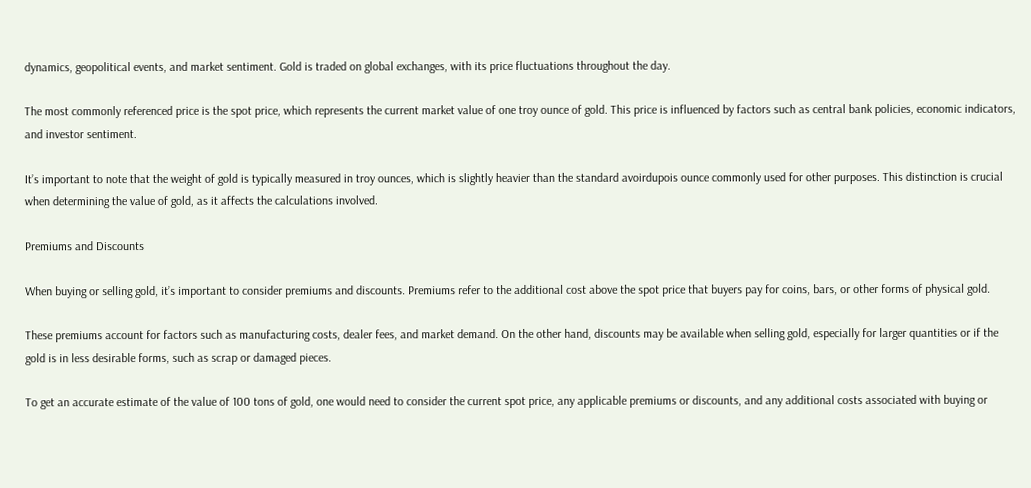dynamics, geopolitical events, and market sentiment. Gold is traded on global exchanges, with its price fluctuations throughout the day.

The most commonly referenced price is the spot price, which represents the current market value of one troy ounce of gold. This price is influenced by factors such as central bank policies, economic indicators, and investor sentiment.

It’s important to note that the weight of gold is typically measured in troy ounces, which is slightly heavier than the standard avoirdupois ounce commonly used for other purposes. This distinction is crucial when determining the value of gold, as it affects the calculations involved.

Premiums and Discounts

When buying or selling gold, it’s important to consider premiums and discounts. Premiums refer to the additional cost above the spot price that buyers pay for coins, bars, or other forms of physical gold.

These premiums account for factors such as manufacturing costs, dealer fees, and market demand. On the other hand, discounts may be available when selling gold, especially for larger quantities or if the gold is in less desirable forms, such as scrap or damaged pieces.

To get an accurate estimate of the value of 100 tons of gold, one would need to consider the current spot price, any applicable premiums or discounts, and any additional costs associated with buying or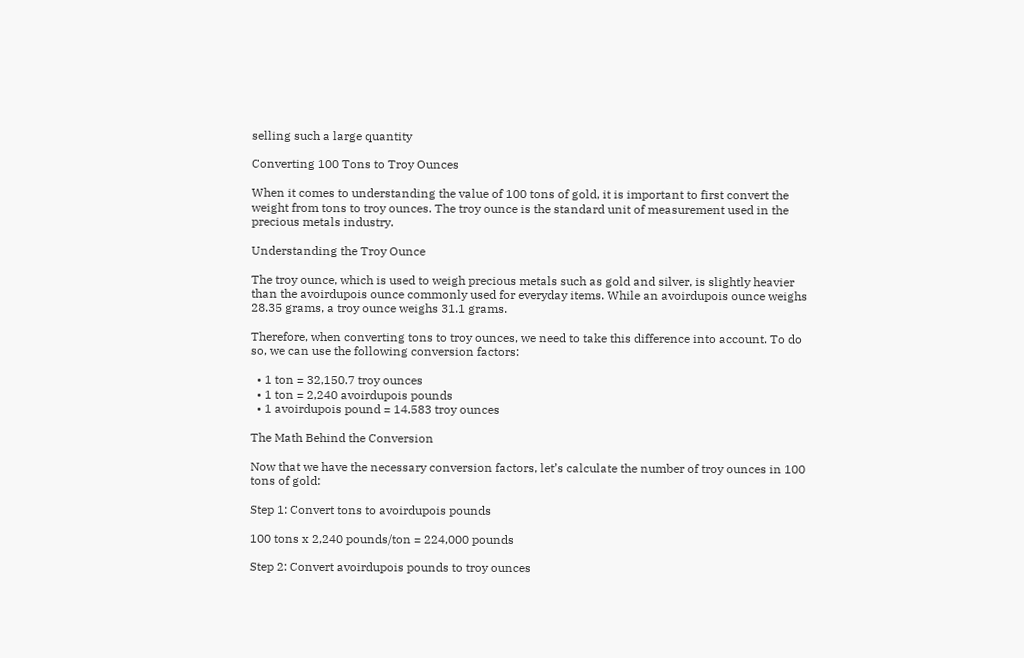selling such a large quantity

Converting 100 Tons to Troy Ounces

When it comes to understanding the value of 100 tons of gold, it is important to first convert the weight from tons to troy ounces. The troy ounce is the standard unit of measurement used in the precious metals industry.

Understanding the Troy Ounce

The troy ounce, which is used to weigh precious metals such as gold and silver, is slightly heavier than the avoirdupois ounce commonly used for everyday items. While an avoirdupois ounce weighs 28.35 grams, a troy ounce weighs 31.1 grams.

Therefore, when converting tons to troy ounces, we need to take this difference into account. To do so, we can use the following conversion factors:

  • 1 ton = 32,150.7 troy ounces
  • 1 ton = 2,240 avoirdupois pounds
  • 1 avoirdupois pound = 14.583 troy ounces

The Math Behind the Conversion

Now that we have the necessary conversion factors, let’s calculate the number of troy ounces in 100 tons of gold:

Step 1: Convert tons to avoirdupois pounds

100 tons x 2,240 pounds/ton = 224,000 pounds

Step 2: Convert avoirdupois pounds to troy ounces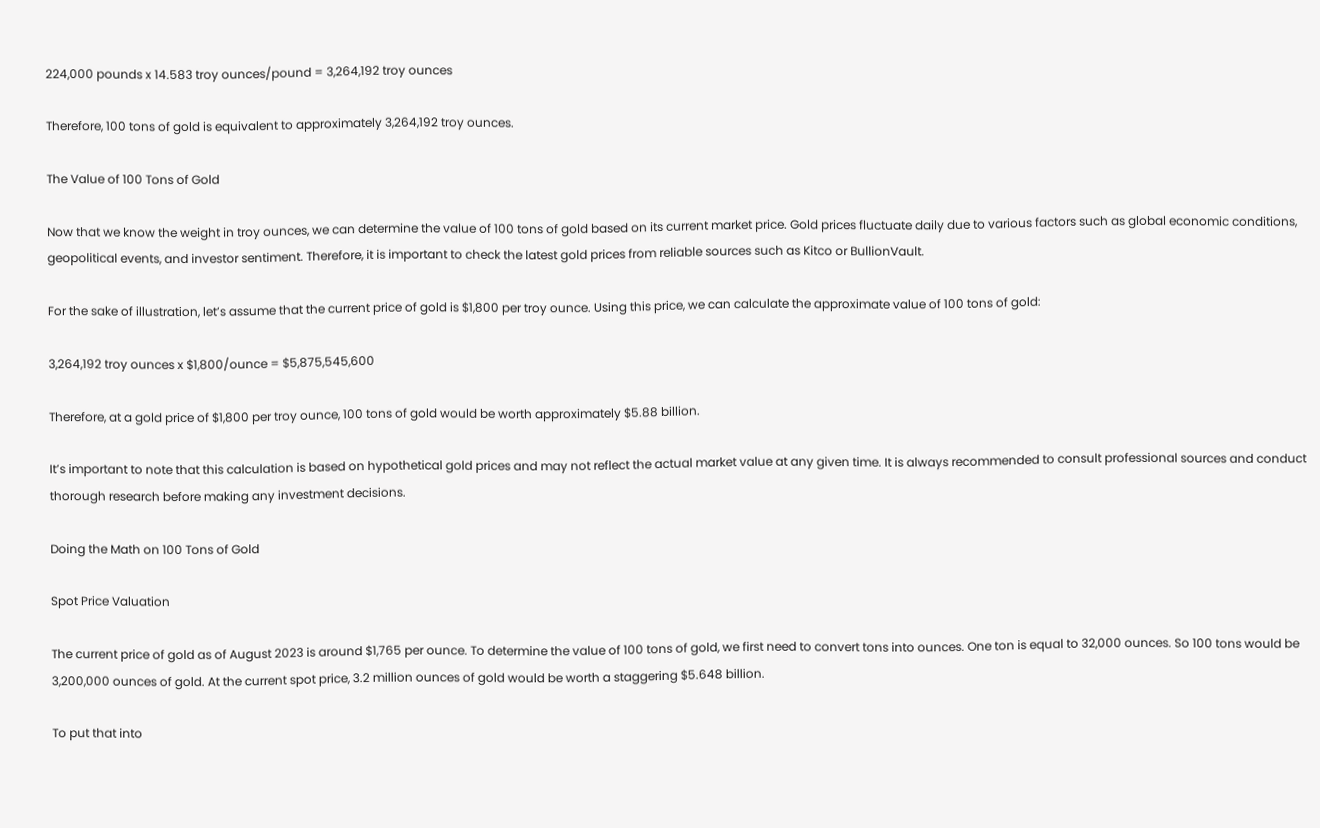224,000 pounds x 14.583 troy ounces/pound = 3,264,192 troy ounces

Therefore, 100 tons of gold is equivalent to approximately 3,264,192 troy ounces.

The Value of 100 Tons of Gold

Now that we know the weight in troy ounces, we can determine the value of 100 tons of gold based on its current market price. Gold prices fluctuate daily due to various factors such as global economic conditions, geopolitical events, and investor sentiment. Therefore, it is important to check the latest gold prices from reliable sources such as Kitco or BullionVault.

For the sake of illustration, let’s assume that the current price of gold is $1,800 per troy ounce. Using this price, we can calculate the approximate value of 100 tons of gold:

3,264,192 troy ounces x $1,800/ounce = $5,875,545,600

Therefore, at a gold price of $1,800 per troy ounce, 100 tons of gold would be worth approximately $5.88 billion.

It’s important to note that this calculation is based on hypothetical gold prices and may not reflect the actual market value at any given time. It is always recommended to consult professional sources and conduct thorough research before making any investment decisions.

Doing the Math on 100 Tons of Gold

Spot Price Valuation

The current price of gold as of August 2023 is around $1,765 per ounce. To determine the value of 100 tons of gold, we first need to convert tons into ounces. One ton is equal to 32,000 ounces. So 100 tons would be 3,200,000 ounces of gold. At the current spot price, 3.2 million ounces of gold would be worth a staggering $5.648 billion.

To put that into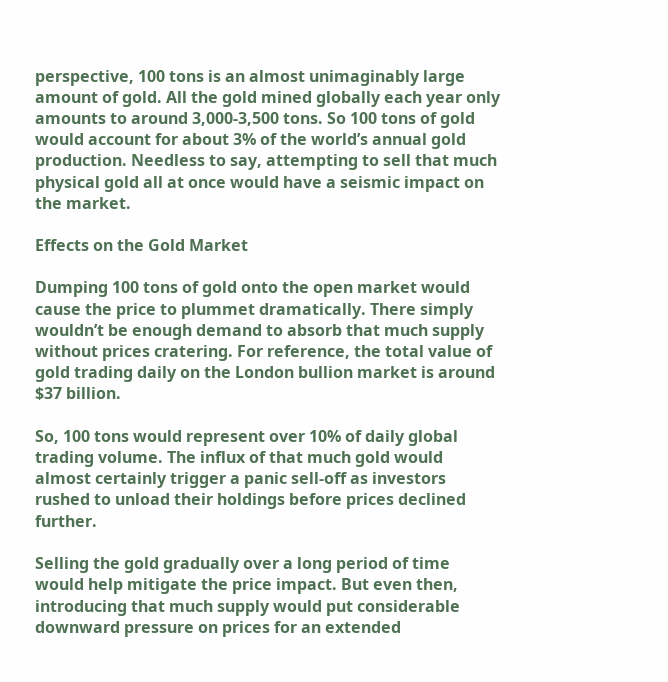perspective, 100 tons is an almost unimaginably large amount of gold. All the gold mined globally each year only amounts to around 3,000-3,500 tons. So 100 tons of gold would account for about 3% of the world’s annual gold production. Needless to say, attempting to sell that much physical gold all at once would have a seismic impact on the market.

Effects on the Gold Market

Dumping 100 tons of gold onto the open market would cause the price to plummet dramatically. There simply wouldn’t be enough demand to absorb that much supply without prices cratering. For reference, the total value of gold trading daily on the London bullion market is around $37 billion.

So, 100 tons would represent over 10% of daily global trading volume. The influx of that much gold would almost certainly trigger a panic sell-off as investors rushed to unload their holdings before prices declined further.

Selling the gold gradually over a long period of time would help mitigate the price impact. But even then, introducing that much supply would put considerable downward pressure on prices for an extended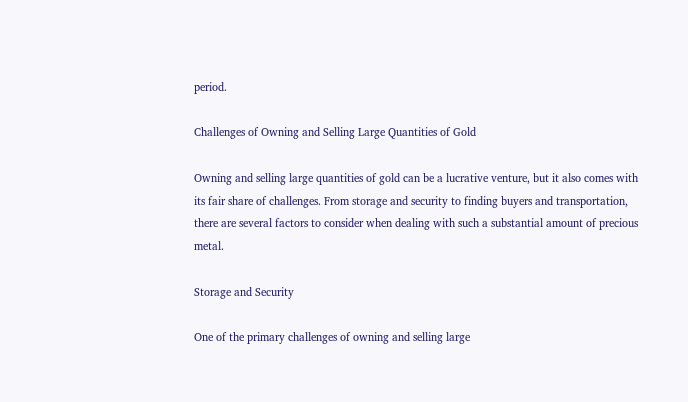period.

Challenges of Owning and Selling Large Quantities of Gold

Owning and selling large quantities of gold can be a lucrative venture, but it also comes with its fair share of challenges. From storage and security to finding buyers and transportation, there are several factors to consider when dealing with such a substantial amount of precious metal.

Storage and Security

One of the primary challenges of owning and selling large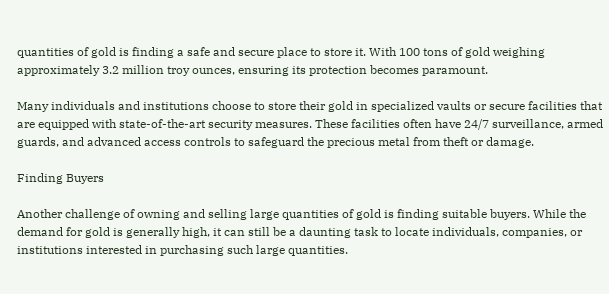quantities of gold is finding a safe and secure place to store it. With 100 tons of gold weighing approximately 3.2 million troy ounces, ensuring its protection becomes paramount.

Many individuals and institutions choose to store their gold in specialized vaults or secure facilities that are equipped with state-of-the-art security measures. These facilities often have 24/7 surveillance, armed guards, and advanced access controls to safeguard the precious metal from theft or damage.

Finding Buyers

Another challenge of owning and selling large quantities of gold is finding suitable buyers. While the demand for gold is generally high, it can still be a daunting task to locate individuals, companies, or institutions interested in purchasing such large quantities.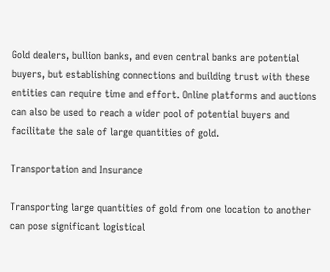Gold dealers, bullion banks, and even central banks are potential buyers, but establishing connections and building trust with these entities can require time and effort. Online platforms and auctions can also be used to reach a wider pool of potential buyers and facilitate the sale of large quantities of gold.

Transportation and Insurance

Transporting large quantities of gold from one location to another can pose significant logistical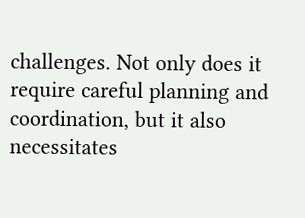challenges. Not only does it require careful planning and coordination, but it also necessitates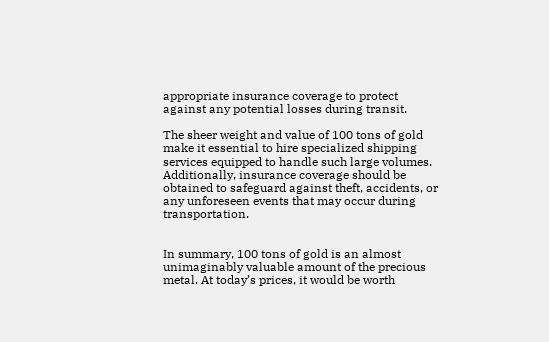appropriate insurance coverage to protect against any potential losses during transit.

The sheer weight and value of 100 tons of gold make it essential to hire specialized shipping services equipped to handle such large volumes. Additionally, insurance coverage should be obtained to safeguard against theft, accidents, or any unforeseen events that may occur during transportation.


In summary, 100 tons of gold is an almost unimaginably valuable amount of the precious metal. At today’s prices, it would be worth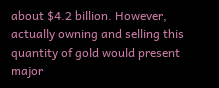about $4.2 billion. However, actually owning and selling this quantity of gold would present major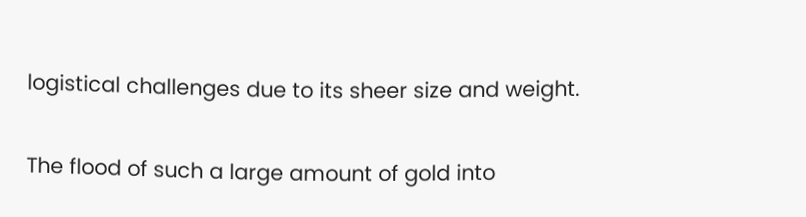logistical challenges due to its sheer size and weight.

The flood of such a large amount of gold into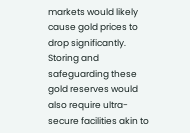markets would likely cause gold prices to drop significantly. Storing and safeguarding these gold reserves would also require ultra-secure facilities akin to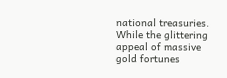national treasuries. While the glittering appeal of massive gold fortunes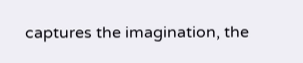captures the imagination, the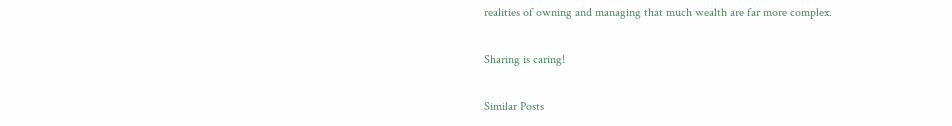realities of owning and managing that much wealth are far more complex.

Sharing is caring!

Similar Posts